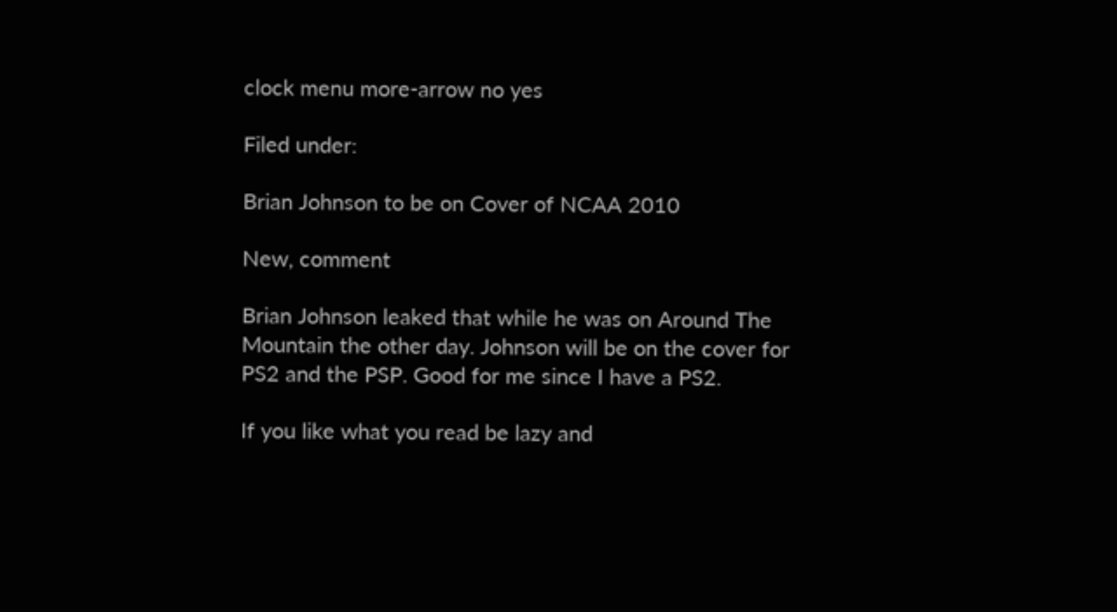clock menu more-arrow no yes

Filed under:

Brian Johnson to be on Cover of NCAA 2010

New, comment

Brian Johnson leaked that while he was on Around The Mountain the other day. Johnson will be on the cover for PS2 and the PSP. Good for me since I have a PS2.

If you like what you read be lazy and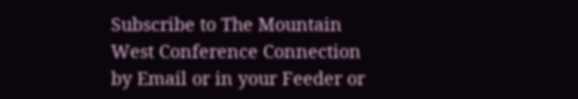Subscribe to The Mountain West Conference Connection by Email or in your Feeder or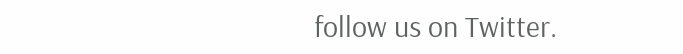follow us on Twitter.